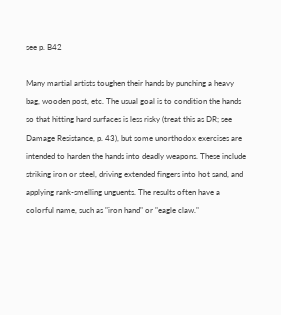see p. B42

Many martial artists toughen their hands by punching a heavy bag, wooden post, etc. The usual goal is to condition the hands so that hitting hard surfaces is less risky (treat this as DR; see Damage Resistance, p. 43), but some unorthodox exercises are intended to harden the hands into deadly weapons. These include striking iron or steel, driving extended fingers into hot sand, and applying rank-smelling unguents. The results often have a colorful name, such as "iron hand" or "eagle claw."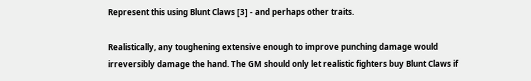Represent this using Blunt Claws [3] - and perhaps other traits.

Realistically, any toughening extensive enough to improve punching damage would irreversibly damage the hand. The GM should only let realistic fighters buy Blunt Claws if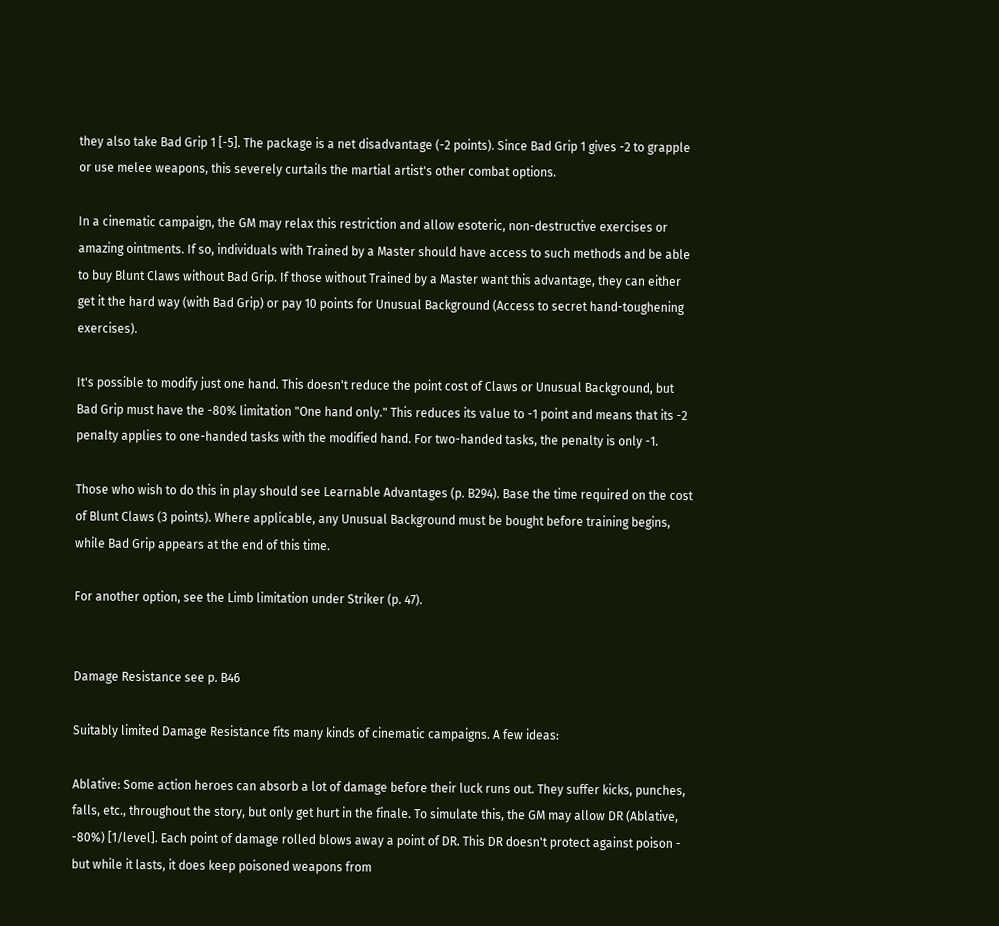they also take Bad Grip 1 [-5]. The package is a net disadvantage (-2 points). Since Bad Grip 1 gives -2 to grapple or use melee weapons, this severely curtails the martial artist's other combat options.

In a cinematic campaign, the GM may relax this restriction and allow esoteric, non-destructive exercises or amazing ointments. If so, individuals with Trained by a Master should have access to such methods and be able to buy Blunt Claws without Bad Grip. If those without Trained by a Master want this advantage, they can either get it the hard way (with Bad Grip) or pay 10 points for Unusual Background (Access to secret hand-toughening exercises).

It's possible to modify just one hand. This doesn't reduce the point cost of Claws or Unusual Background, but Bad Grip must have the -80% limitation "One hand only." This reduces its value to -1 point and means that its -2 penalty applies to one-handed tasks with the modified hand. For two-handed tasks, the penalty is only -1.

Those who wish to do this in play should see Learnable Advantages (p. B294). Base the time required on the cost of Blunt Claws (3 points). Where applicable, any Unusual Background must be bought before training begins, while Bad Grip appears at the end of this time.

For another option, see the Limb limitation under Striker (p. 47).


Damage Resistance see p. B46

Suitably limited Damage Resistance fits many kinds of cinematic campaigns. A few ideas:

Ablative: Some action heroes can absorb a lot of damage before their luck runs out. They suffer kicks, punches, falls, etc., throughout the story, but only get hurt in the finale. To simulate this, the GM may allow DR (Ablative, -80%) [1/level]. Each point of damage rolled blows away a point of DR. This DR doesn't protect against poison - but while it lasts, it does keep poisoned weapons from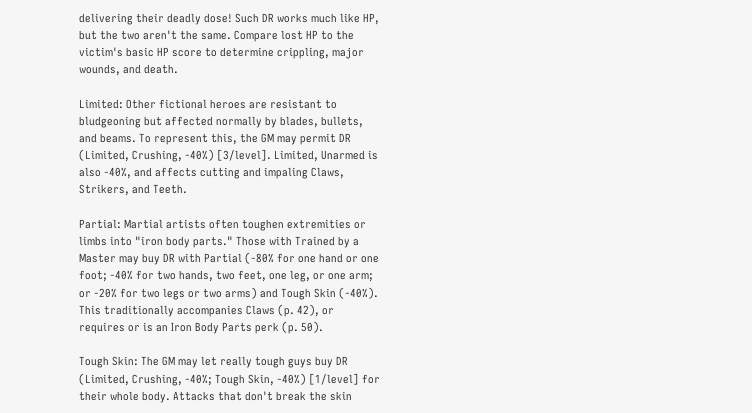delivering their deadly dose! Such DR works much like HP, but the two aren't the same. Compare lost HP to the victim's basic HP score to determine crippling, major wounds, and death.

Limited: Other fictional heroes are resistant to bludgeoning but affected normally by blades, bullets, and beams. To represent this, the GM may permit DR (Limited, Crushing, -40%) [3/level]. Limited, Unarmed is also -40%, and affects cutting and impaling Claws, Strikers, and Teeth.

Partial: Martial artists often toughen extremities or limbs into "iron body parts." Those with Trained by a Master may buy DR with Partial (-80% for one hand or one foot; -40% for two hands, two feet, one leg, or one arm; or -20% for two legs or two arms) and Tough Skin (-40%). This traditionally accompanies Claws (p. 42), or requires or is an Iron Body Parts perk (p. 50).

Tough Skin: The GM may let really tough guys buy DR (Limited, Crushing, -40%; Tough Skin, -40%) [1/level] for their whole body. Attacks that don't break the skin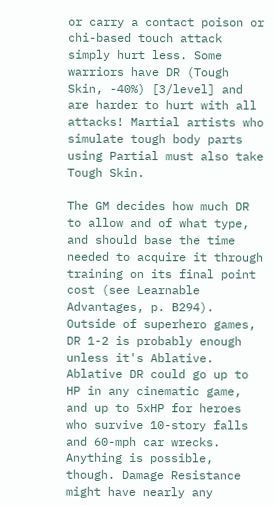or carry a contact poison or chi-based touch attack simply hurt less. Some warriors have DR (Tough Skin, -40%) [3/level] and are harder to hurt with all attacks! Martial artists who simulate tough body parts using Partial must also take Tough Skin.

The GM decides how much DR to allow and of what type, and should base the time needed to acquire it through training on its final point cost (see Learnable Advantages, p. B294). Outside of superhero games, DR 1-2 is probably enough unless it's Ablative. Ablative DR could go up to HP in any cinematic game, and up to 5xHP for heroes who survive 10-story falls and 60-mph car wrecks. Anything is possible, though. Damage Resistance might have nearly any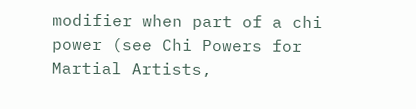modifier when part of a chi power (see Chi Powers for Martial Artists,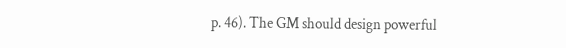p. 46). The GM should design powerful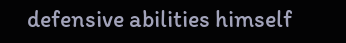defensive abilities himself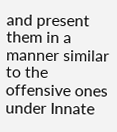and present them in a manner similar to the offensive ones under Innate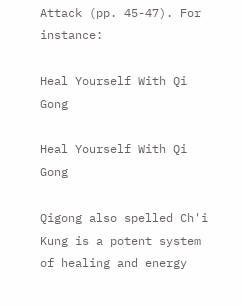Attack (pp. 45-47). For instance:

Heal Yourself With Qi Gong

Heal Yourself With Qi Gong

Qigong also spelled Ch'i Kung is a potent system of healing and energy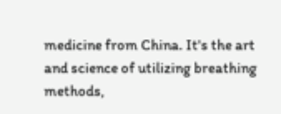medicine from China. It's the art and science of utilizing breathing methods,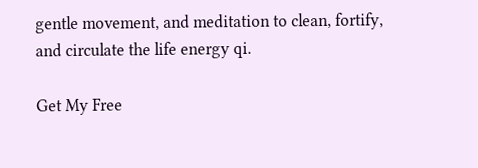gentle movement, and meditation to clean, fortify, and circulate the life energy qi.

Get My Free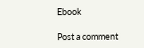Ebook

Post a comment